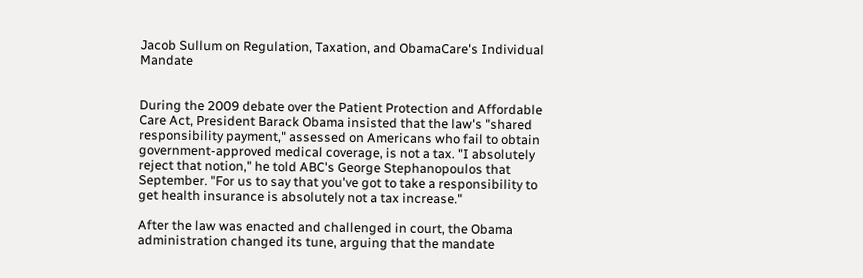Jacob Sullum on Regulation, Taxation, and ObamaCare's Individual Mandate


During the 2009 debate over the Patient Protection and Affordable Care Act, President Barack Obama insisted that the law's "shared responsibility payment," assessed on Americans who fail to obtain government-approved medical coverage, is not a tax. "I absolutely reject that notion," he told ABC's George Stephanopoulos that September. "For us to say that you've got to take a responsibility to get health insurance is absolutely not a tax increase."

After the law was enacted and challenged in court, the Obama administration changed its tune, arguing that the mandate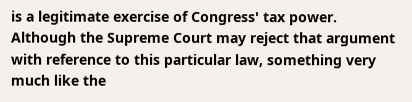is a legitimate exercise of Congress' tax power. Although the Supreme Court may reject that argument with reference to this particular law, something very much like the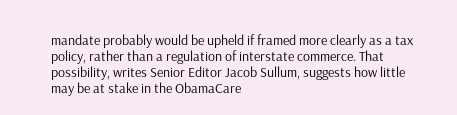mandate probably would be upheld if framed more clearly as a tax policy, rather than a regulation of interstate commerce. That possibility, writes Senior Editor Jacob Sullum, suggests how little may be at stake in the ObamaCare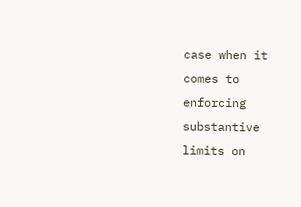case when it comes to enforcing substantive limits on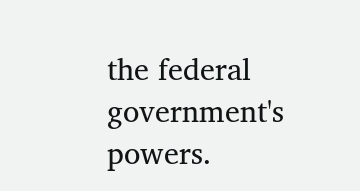the federal government's powers.